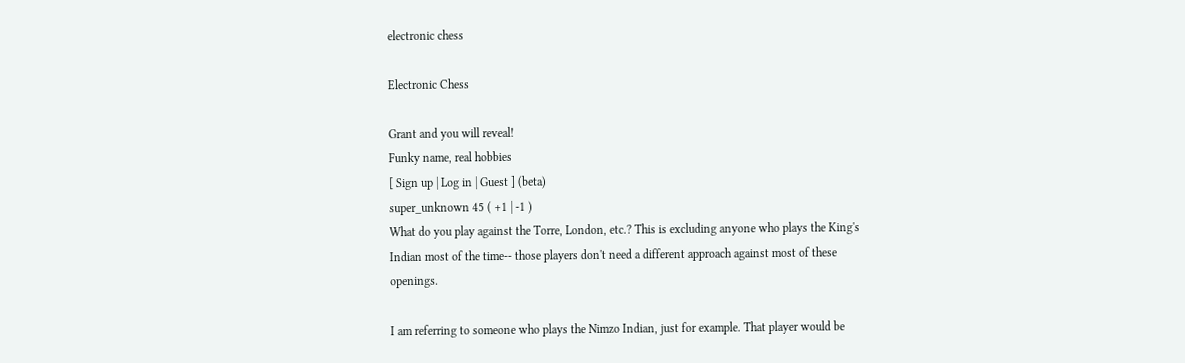electronic chess

Electronic Chess

Grant and you will reveal!
Funky name, real hobbies
[ Sign up | Log in | Guest ] (beta)
super_unknown 45 ( +1 | -1 )
What do you play against the Torre, London, etc.? This is excluding anyone who plays the King's Indian most of the time-- those players don't need a different approach against most of these openings.

I am referring to someone who plays the Nimzo Indian, just for example. That player would be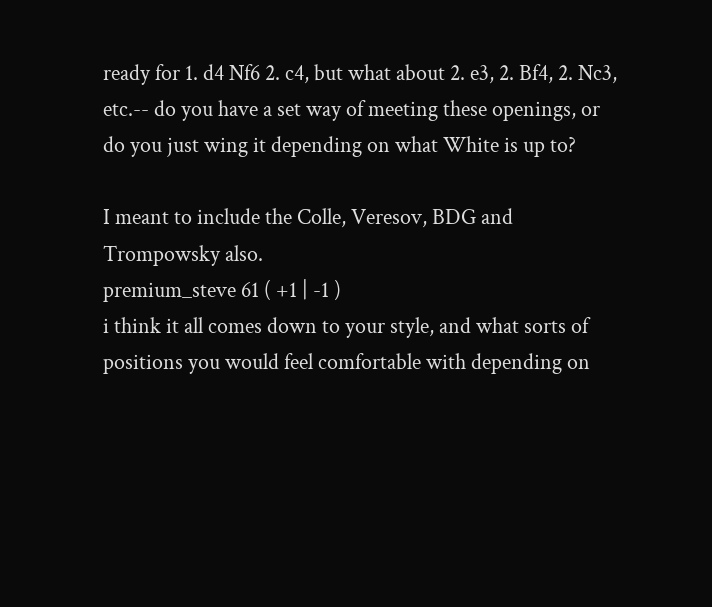ready for 1. d4 Nf6 2. c4, but what about 2. e3, 2. Bf4, 2. Nc3, etc.-- do you have a set way of meeting these openings, or do you just wing it depending on what White is up to?

I meant to include the Colle, Veresov, BDG and Trompowsky also.
premium_steve 61 ( +1 | -1 )
i think it all comes down to your style, and what sorts of positions you would feel comfortable with depending on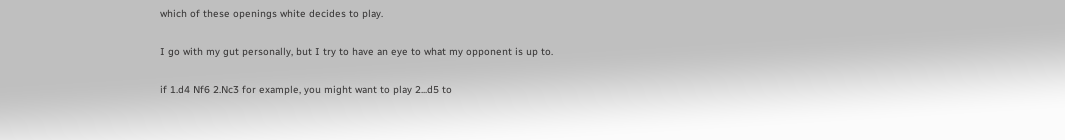which of these openings white decides to play.

I go with my gut personally, but I try to have an eye to what my opponent is up to.

if 1.d4 Nf6 2.Nc3 for example, you might want to play 2...d5 to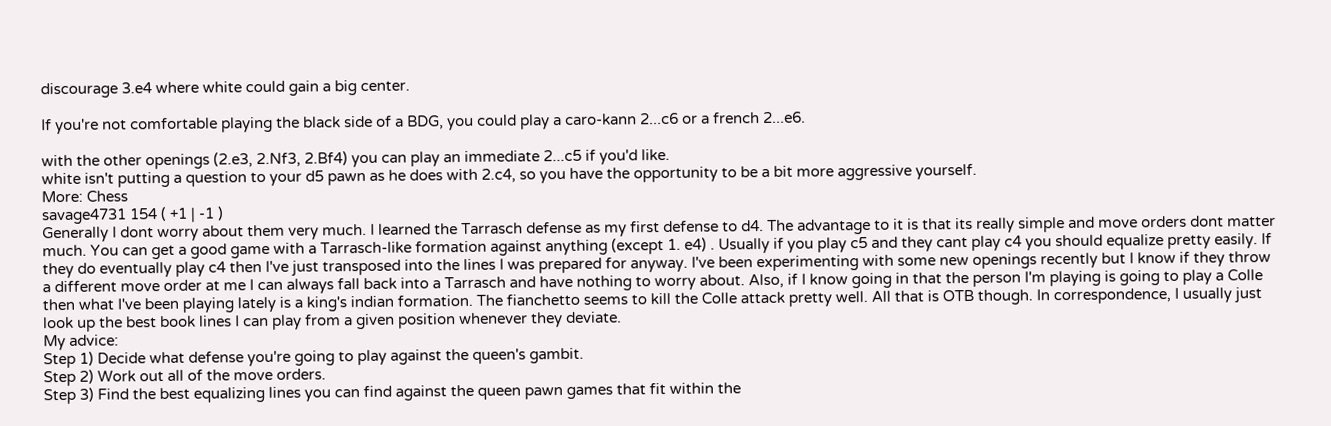discourage 3.e4 where white could gain a big center.

If you're not comfortable playing the black side of a BDG, you could play a caro-kann 2...c6 or a french 2...e6.

with the other openings (2.e3, 2.Nf3, 2.Bf4) you can play an immediate 2...c5 if you'd like.
white isn't putting a question to your d5 pawn as he does with 2.c4, so you have the opportunity to be a bit more aggressive yourself.
More: Chess
savage4731 154 ( +1 | -1 )
Generally I dont worry about them very much. I learned the Tarrasch defense as my first defense to d4. The advantage to it is that its really simple and move orders dont matter much. You can get a good game with a Tarrasch-like formation against anything (except 1. e4) . Usually if you play c5 and they cant play c4 you should equalize pretty easily. If they do eventually play c4 then I've just transposed into the lines I was prepared for anyway. I've been experimenting with some new openings recently but I know if they throw a different move order at me I can always fall back into a Tarrasch and have nothing to worry about. Also, if I know going in that the person I'm playing is going to play a Colle then what I've been playing lately is a king's indian formation. The fianchetto seems to kill the Colle attack pretty well. All that is OTB though. In correspondence, I usually just look up the best book lines I can play from a given position whenever they deviate.
My advice:
Step 1) Decide what defense you're going to play against the queen's gambit.
Step 2) Work out all of the move orders.
Step 3) Find the best equalizing lines you can find against the queen pawn games that fit within the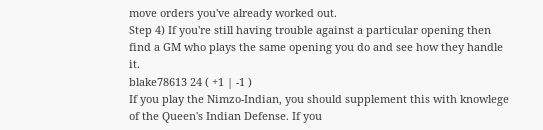move orders you've already worked out.
Step 4) If you're still having trouble against a particular opening then find a GM who plays the same opening you do and see how they handle it.
blake78613 24 ( +1 | -1 )
If you play the Nimzo-Indian, you should supplement this with knowlege of the Queen's Indian Defense. If you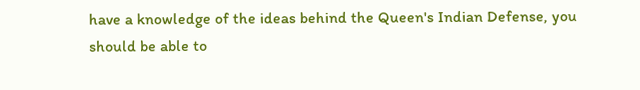have a knowledge of the ideas behind the Queen's Indian Defense, you should be able to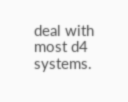deal with most d4 systems.